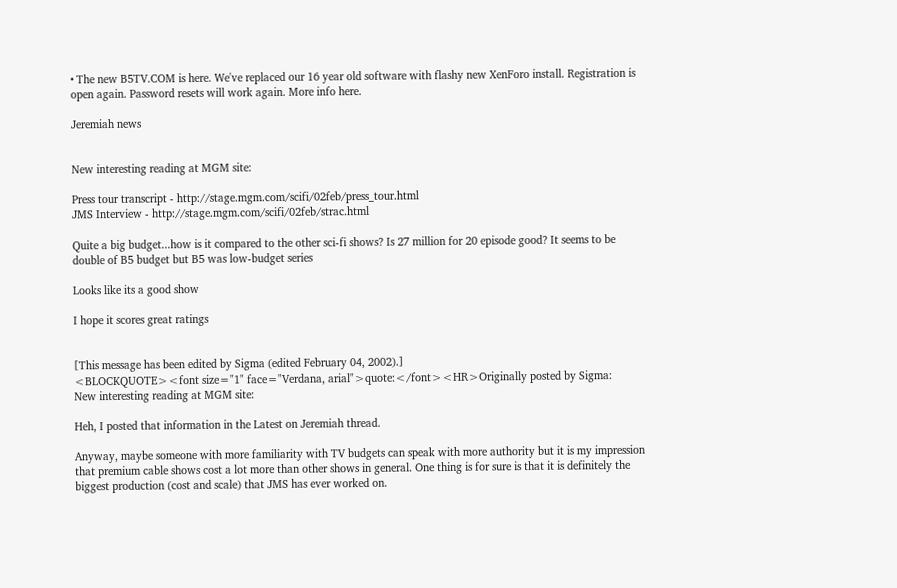• The new B5TV.COM is here. We've replaced our 16 year old software with flashy new XenForo install. Registration is open again. Password resets will work again. More info here.

Jeremiah news


New interesting reading at MGM site:

Press tour transcript - http://stage.mgm.com/scifi/02feb/press_tour.html
JMS Interview - http://stage.mgm.com/scifi/02feb/strac.html

Quite a big budget...how is it compared to the other sci-fi shows? Is 27 million for 20 episode good? It seems to be double of B5 budget but B5 was low-budget series

Looks like its a good show

I hope it scores great ratings


[This message has been edited by Sigma (edited February 04, 2002).]
<BLOCKQUOTE><font size="1" face="Verdana, arial">quote:</font><HR>Originally posted by Sigma:
New interesting reading at MGM site:

Heh, I posted that information in the Latest on Jeremiah thread.

Anyway, maybe someone with more familiarity with TV budgets can speak with more authority but it is my impression that premium cable shows cost a lot more than other shows in general. One thing is for sure is that it is definitely the biggest production (cost and scale) that JMS has ever worked on.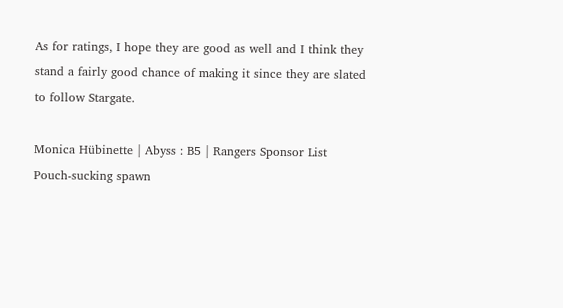As for ratings, I hope they are good as well and I think they stand a fairly good chance of making it since they are slated to follow Stargate.

Monica Hübinette | Abyss : B5 | Rangers Sponsor List
Pouch-sucking spawn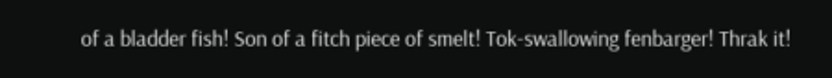of a bladder fish! Son of a fitch piece of smelt! Tok-swallowing fenbarger! Thrak it!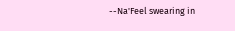--Na'Feel swearing in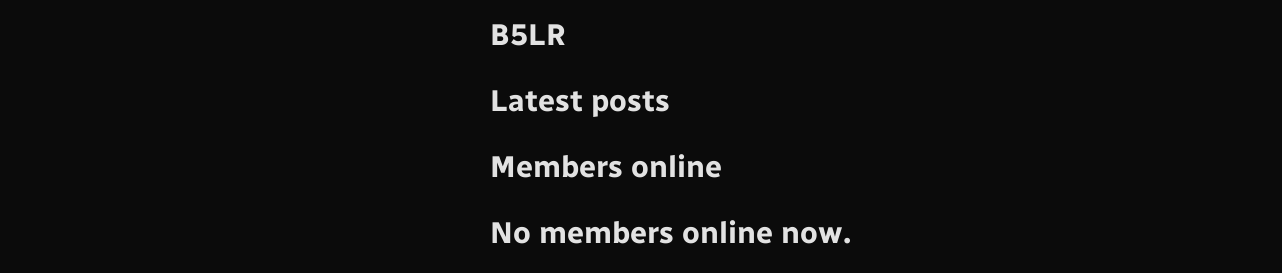B5LR

Latest posts

Members online

No members online now.